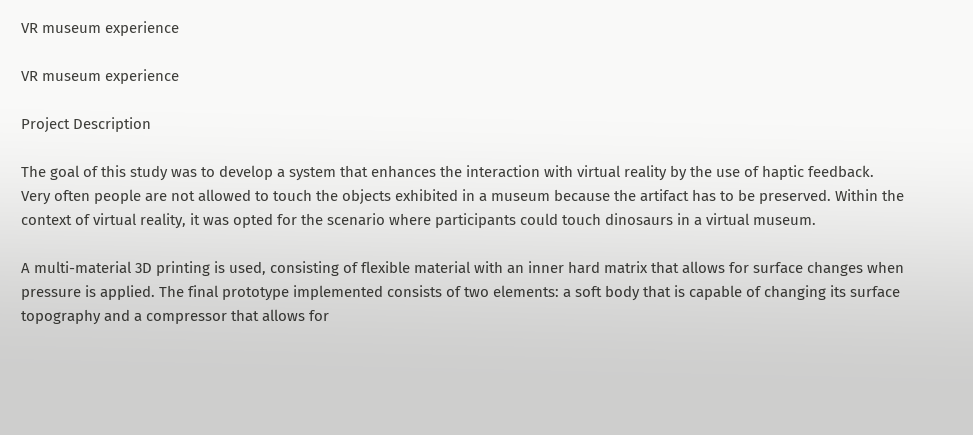VR museum experience

VR museum experience

Project Description

The goal of this study was to develop a system that enhances the interaction with virtual reality by the use of haptic feedback.
Very often people are not allowed to touch the objects exhibited in a museum because the artifact has to be preserved. Within the context of virtual reality, it was opted for the scenario where participants could touch dinosaurs in a virtual museum.

A multi-material 3D printing is used, consisting of flexible material with an inner hard matrix that allows for surface changes when pressure is applied. The final prototype implemented consists of two elements: a soft body that is capable of changing its surface topography and a compressor that allows for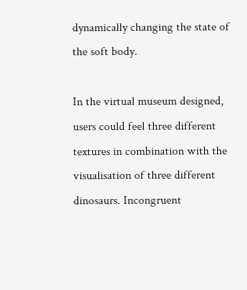dynamically changing the state of the soft body.

In the virtual museum designed, users could feel three different textures in combination with the visualisation of three different dinosaurs. Incongruent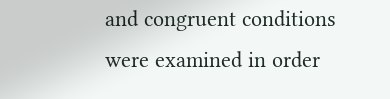and congruent conditions were examined in order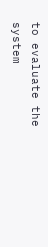to evaluate the system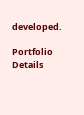developed.

Portfolio Details